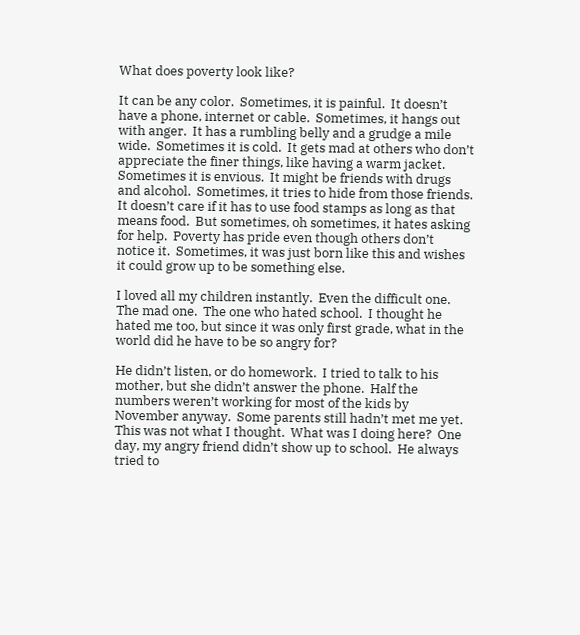What does poverty look like?

It can be any color.  Sometimes, it is painful.  It doesn’t have a phone, internet or cable.  Sometimes, it hangs out with anger.  It has a rumbling belly and a grudge a mile wide.  Sometimes it is cold.  It gets mad at others who don’t appreciate the finer things, like having a warm jacket.  Sometimes it is envious.  It might be friends with drugs and alcohol.  Sometimes, it tries to hide from those friends.  It doesn’t care if it has to use food stamps as long as that means food.  But sometimes, oh sometimes, it hates asking for help.  Poverty has pride even though others don’t notice it.  Sometimes, it was just born like this and wishes it could grow up to be something else.

I loved all my children instantly.  Even the difficult one.  The mad one.  The one who hated school.  I thought he hated me too, but since it was only first grade, what in the world did he have to be so angry for?

He didn’t listen, or do homework.  I tried to talk to his mother, but she didn’t answer the phone.  Half the numbers weren’t working for most of the kids by November anyway.  Some parents still hadn’t met me yet.  This was not what I thought.  What was I doing here?  One day, my angry friend didn’t show up to school.  He always tried to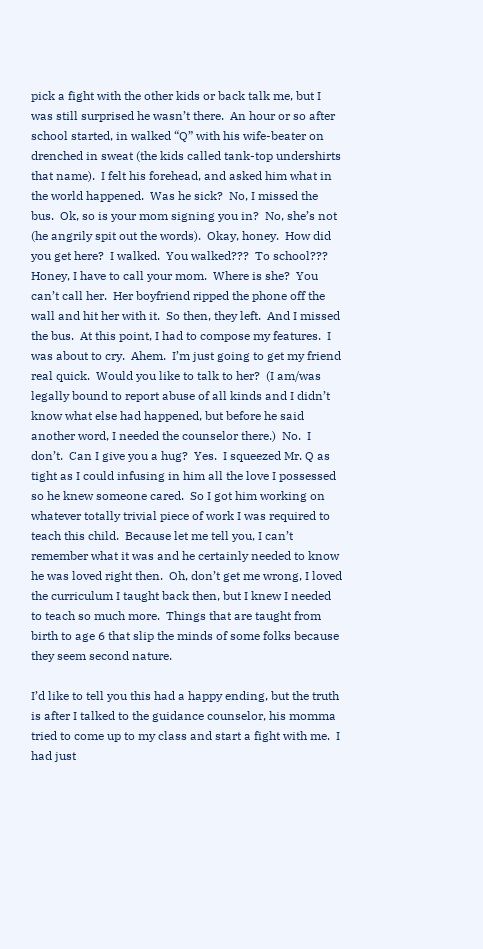pick a fight with the other kids or back talk me, but I was still surprised he wasn’t there.  An hour or so after school started, in walked “Q” with his wife-beater on drenched in sweat (the kids called tank-top undershirts that name).  I felt his forehead, and asked him what in the world happened.  Was he sick?  No, I missed the bus.  Ok, so is your mom signing you in?  No, she’s not (he angrily spit out the words).  Okay, honey.  How did you get here?  I walked.  You walked???  To school???  Honey, I have to call your mom.  Where is she?  You can’t call her.  Her boyfriend ripped the phone off the wall and hit her with it.  So then, they left.  And I missed the bus.  At this point, I had to compose my features.  I was about to cry.  Ahem.  I’m just going to get my friend real quick.  Would you like to talk to her?  (I am/was legally bound to report abuse of all kinds and I didn’t know what else had happened, but before he said another word, I needed the counselor there.)  No.  I don’t.  Can I give you a hug?  Yes.  I squeezed Mr. Q as tight as I could infusing in him all the love I possessed so he knew someone cared.  So I got him working on whatever totally trivial piece of work I was required to teach this child.  Because let me tell you, I can’t remember what it was and he certainly needed to know he was loved right then.  Oh, don’t get me wrong, I loved the curriculum I taught back then, but I knew I needed to teach so much more.  Things that are taught from birth to age 6 that slip the minds of some folks because they seem second nature.

I’d like to tell you this had a happy ending, but the truth is after I talked to the guidance counselor, his momma tried to come up to my class and start a fight with me.  I had just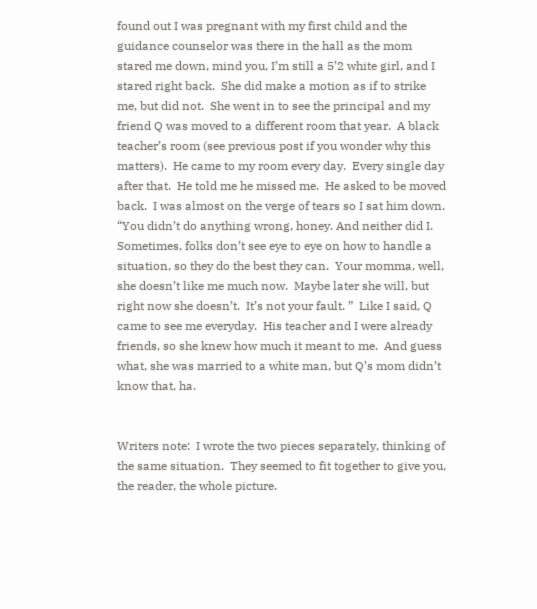found out I was pregnant with my first child and the guidance counselor was there in the hall as the mom stared me down, mind you, I’m still a 5’2 white girl, and I stared right back.  She did make a motion as if to strike me, but did not.  She went in to see the principal and my friend Q was moved to a different room that year.  A black teacher’s room (see previous post if you wonder why this matters).  He came to my room every day.  Every single day after that.  He told me he missed me.  He asked to be moved back.  I was almost on the verge of tears so I sat him down.  “You didn’t do anything wrong, honey. And neither did I.  Sometimes, folks don’t see eye to eye on how to handle a situation, so they do the best they can.  Your momma, well, she doesn’t like me much now.  Maybe later she will, but right now she doesn’t.  It’s not your fault. ”  Like I said, Q came to see me everyday.  His teacher and I were already friends, so she knew how much it meant to me.  And guess what, she was married to a white man, but Q’s mom didn’t know that, ha.


Writers note:  I wrote the two pieces separately, thinking of the same situation.  They seemed to fit together to give you, the reader, the whole picture.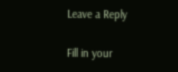Leave a Reply

Fill in your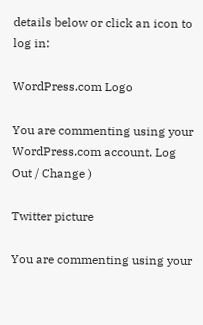details below or click an icon to log in:

WordPress.com Logo

You are commenting using your WordPress.com account. Log Out / Change )

Twitter picture

You are commenting using your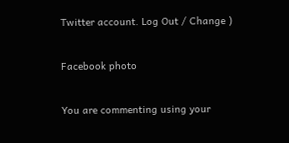Twitter account. Log Out / Change )

Facebook photo

You are commenting using your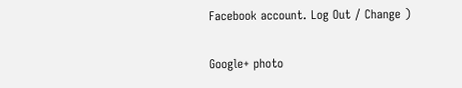Facebook account. Log Out / Change )

Google+ photo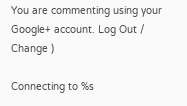You are commenting using your Google+ account. Log Out / Change )

Connecting to %s